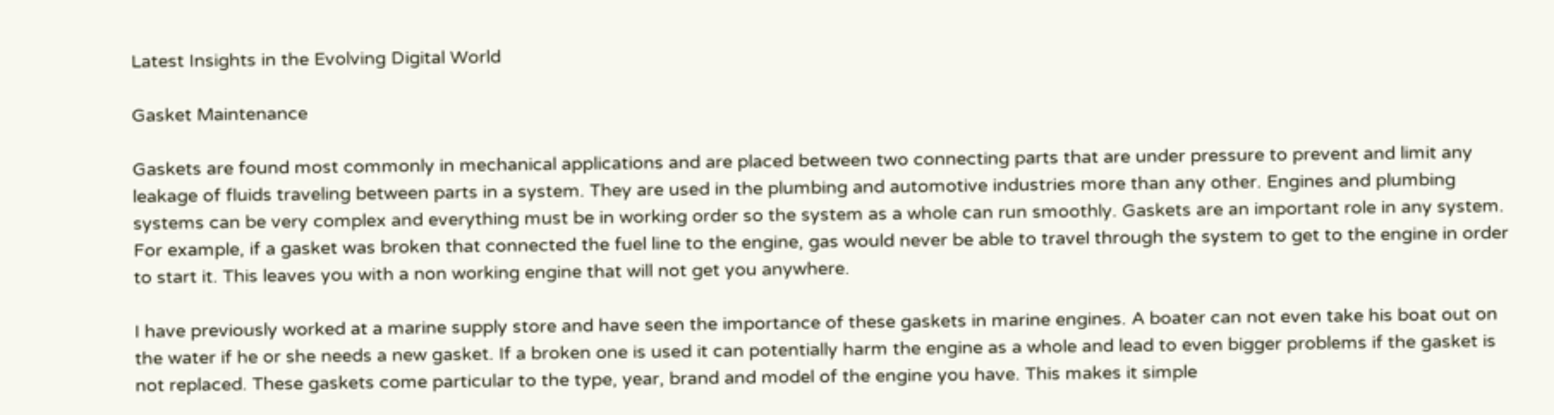Latest Insights in the Evolving Digital World

Gasket Maintenance

Gaskets are found most commonly in mechanical applications and are placed between two connecting parts that are under pressure to prevent and limit any leakage of fluids traveling between parts in a system. They are used in the plumbing and automotive industries more than any other. Engines and plumbing systems can be very complex and everything must be in working order so the system as a whole can run smoothly. Gaskets are an important role in any system. For example, if a gasket was broken that connected the fuel line to the engine, gas would never be able to travel through the system to get to the engine in order to start it. This leaves you with a non working engine that will not get you anywhere.

I have previously worked at a marine supply store and have seen the importance of these gaskets in marine engines. A boater can not even take his boat out on the water if he or she needs a new gasket. If a broken one is used it can potentially harm the engine as a whole and lead to even bigger problems if the gasket is not replaced. These gaskets come particular to the type, year, brand and model of the engine you have. This makes it simple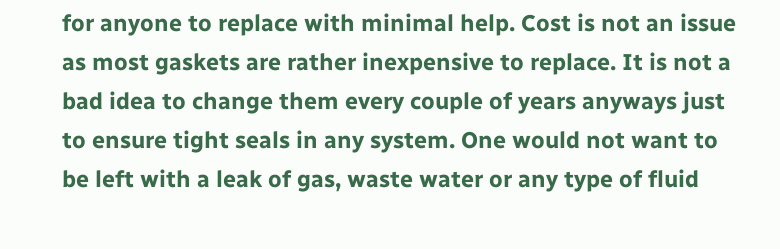for anyone to replace with minimal help. Cost is not an issue as most gaskets are rather inexpensive to replace. It is not a bad idea to change them every couple of years anyways just to ensure tight seals in any system. One would not want to be left with a leak of gas, waste water or any type of fluid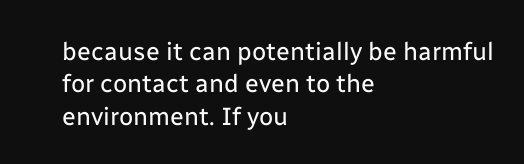because it can potentially be harmful for contact and even to the environment. If you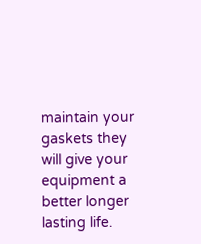maintain your gaskets they will give your equipment a better longer lasting life.